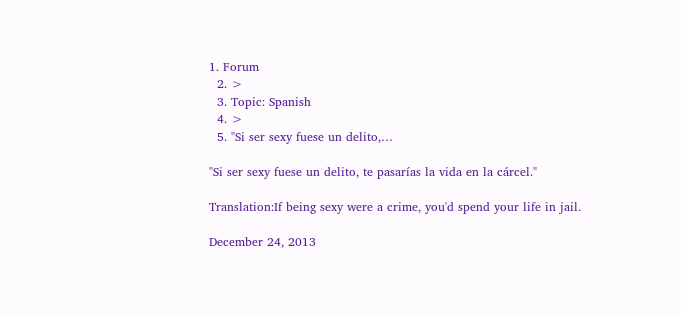1. Forum
  2. >
  3. Topic: Spanish
  4. >
  5. "Si ser sexy fuese un delito,…

"Si ser sexy fuese un delito, te pasarías la vida en la cárcel."

Translation:If being sexy were a crime, you'd spend your life in jail.

December 24, 2013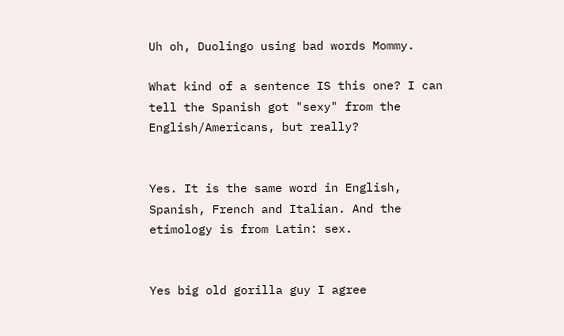Uh oh, Duolingo using bad words Mommy.

What kind of a sentence IS this one? I can tell the Spanish got "sexy" from the English/Americans, but really?


Yes. It is the same word in English, Spanish, French and Italian. And the etimology is from Latin: sex.


Yes big old gorilla guy I agree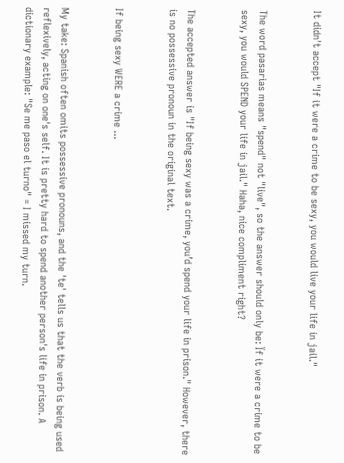It didn't accept "If it were a crime to be sexy, you would live your life in jail."


The word pasarìas means "spend" not "live", so the answer should only be: Ïf it were a crime to be sexy, you would SPEND your life in jail." Haha, nice compliment right?


The accepted answer is "If being sexy was a crime, you’d spend your life in prison." However, there is no possessive pronoun in the original text.


If being sexy WERE a crime ...


My take: Spanish often omits possessive pronouns, and the 'te' tells us that the verb is being used reflexively, acting on one's self. It is pretty hard to spend another person's life in prison. A dictionary example: "Se me paso el turno" = I missed my turn.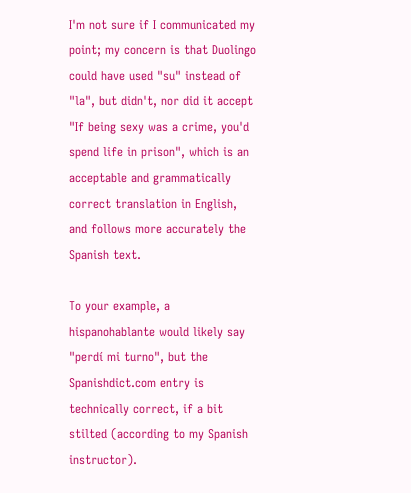I'm not sure if I communicated my point; my concern is that Duolingo could have used "su" instead of "la", but didn't, nor did it accept "If being sexy was a crime, you'd spend life in prison", which is an acceptable and grammatically correct translation in English, and follows more accurately the Spanish text.

To your example, a hispanohablante would likely say "perdí mi turno", but the Spanishdict.com entry is technically correct, if a bit stilted (according to my Spanish instructor).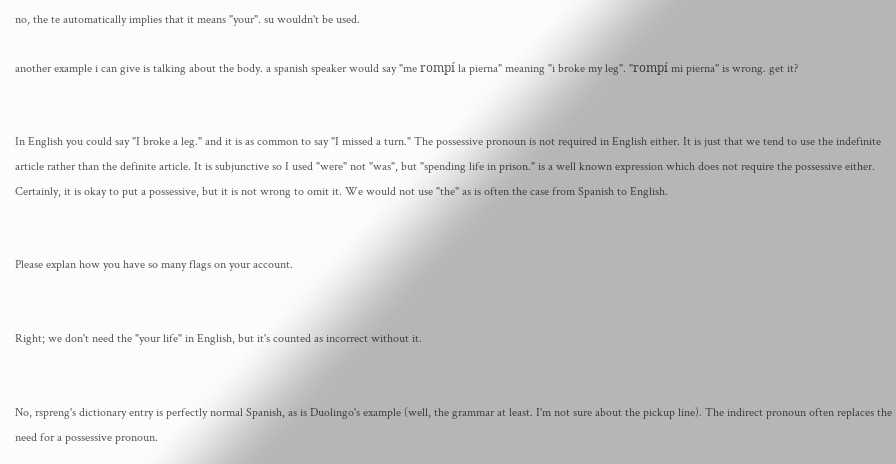no, the te automatically implies that it means "your". su wouldn't be used.

another example i can give is talking about the body. a spanish speaker would say "me rompí la pierna" meaning "i broke my leg". "rompí mi pierna" is wrong. get it?


In English you could say "I broke a leg." and it is as common to say "I missed a turn." The possessive pronoun is not required in English either. It is just that we tend to use the indefinite article rather than the definite article. It is subjunctive so I used "were" not "was", but "spending life in prison." is a well known expression which does not require the possessive either. Certainly, it is okay to put a possessive, but it is not wrong to omit it. We would not use "the" as is often the case from Spanish to English.


Please explan how you have so many flags on your account.


Right; we don't need the "your life" in English, but it's counted as incorrect without it.


No, rspreng's dictionary entry is perfectly normal Spanish, as is Duolingo's example (well, the grammar at least. I'm not sure about the pickup line). The indirect pronoun often replaces the need for a possessive pronoun.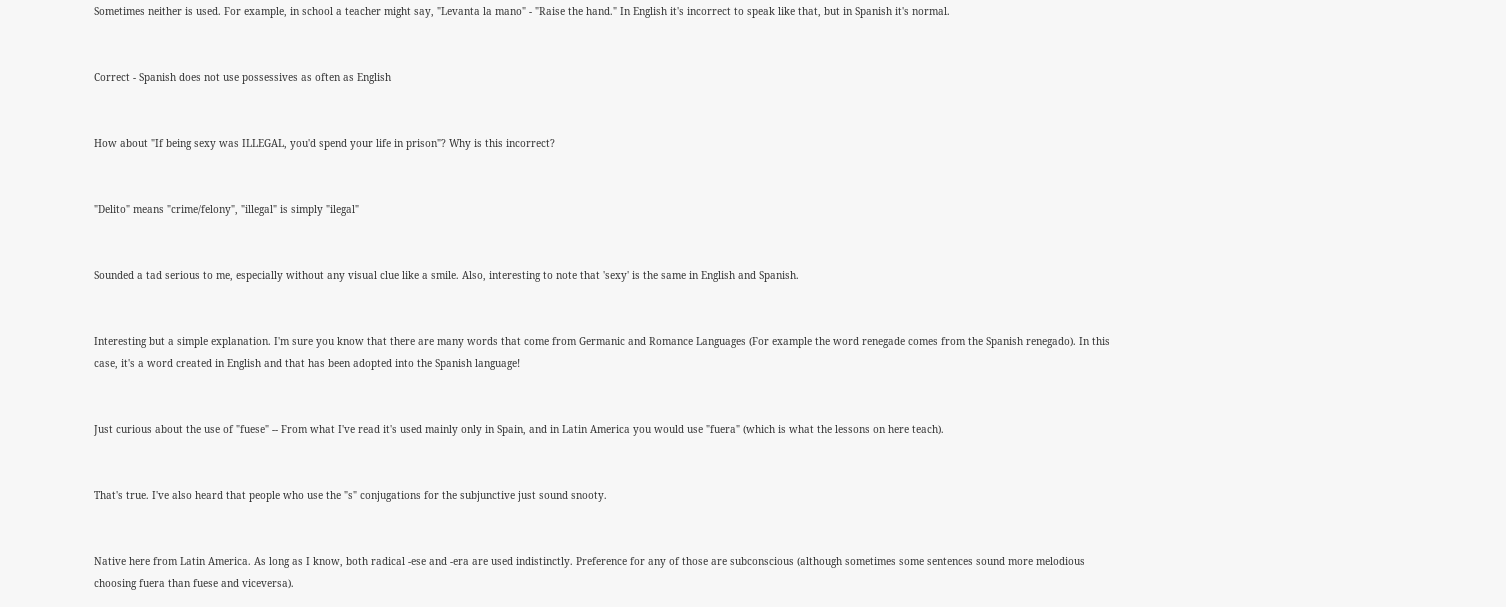Sometimes neither is used. For example, in school a teacher might say, "Levanta la mano" - "Raise the hand." In English it's incorrect to speak like that, but in Spanish it's normal.


Correct - Spanish does not use possessives as often as English


How about "If being sexy was ILLEGAL, you'd spend your life in prison"? Why is this incorrect?


"Delito" means "crime/felony", "illegal" is simply "ilegal"


Sounded a tad serious to me, especially without any visual clue like a smile. Also, interesting to note that 'sexy' is the same in English and Spanish.


Interesting but a simple explanation. I'm sure you know that there are many words that come from Germanic and Romance Languages (For example the word renegade comes from the Spanish renegado). In this case, it's a word created in English and that has been adopted into the Spanish language!


Just curious about the use of "fuese" -- From what I've read it's used mainly only in Spain, and in Latin America you would use "fuera" (which is what the lessons on here teach).


That's true. I've also heard that people who use the "s" conjugations for the subjunctive just sound snooty.


Native here from Latin America. As long as I know, both radical -ese and -era are used indistinctly. Preference for any of those are subconscious (although sometimes some sentences sound more melodious choosing fuera than fuese and viceversa).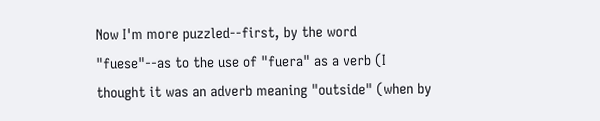Now I'm more puzzled--first, by the word "fuese"--as to the use of "fuera" as a verb (I thought it was an adverb meaning "outside" (when by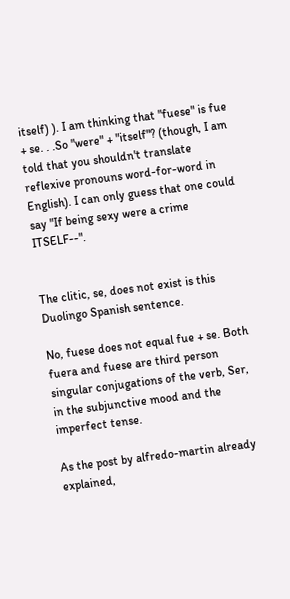itself) ). I am thinking that "fuese" is fue + se. . .So "were" + "itself"? (though, I am told that you shouldn't translate reflexive pronouns word-for-word in English). I can only guess that one could say "If being sexy were a crime ITSELF--".


The clitic, se, does not exist is this Duolingo Spanish sentence.

No, fuese does not equal fue + se. Both fuera and fuese are third person singular conjugations of the verb, Ser, in the subjunctive mood and the imperfect tense.

As the post by alfredo-martin already explained,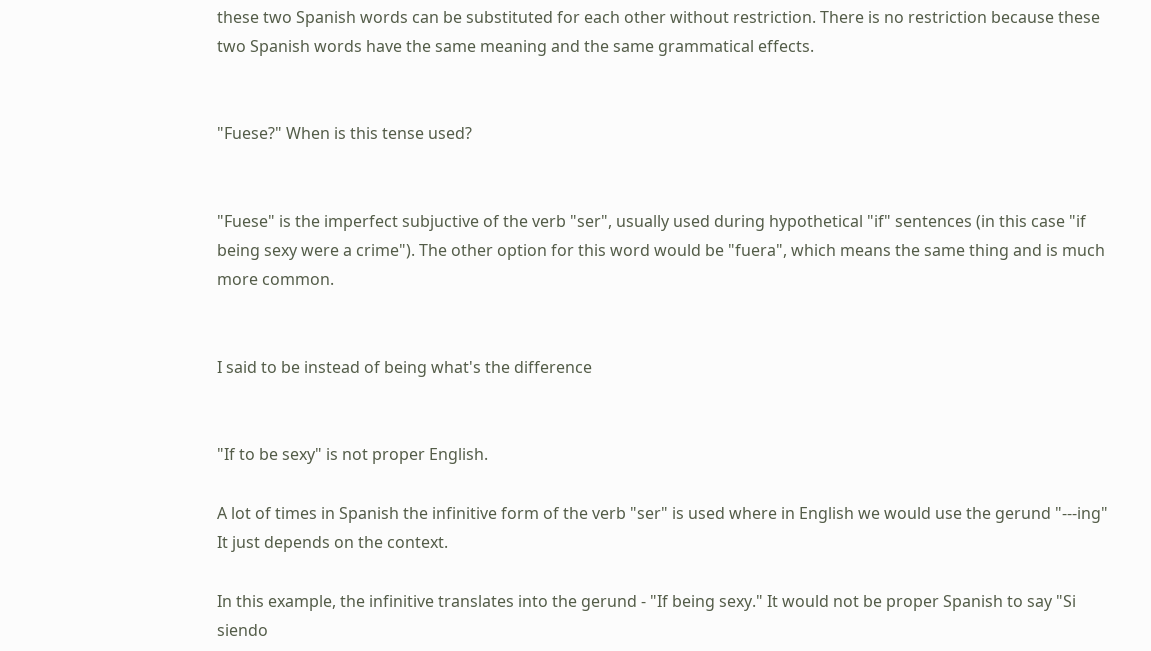these two Spanish words can be substituted for each other without restriction. There is no restriction because these two Spanish words have the same meaning and the same grammatical effects.


"Fuese?" When is this tense used?


"Fuese" is the imperfect subjuctive of the verb "ser", usually used during hypothetical "if" sentences (in this case "if being sexy were a crime"). The other option for this word would be "fuera", which means the same thing and is much more common.


I said to be instead of being what's the difference


"If to be sexy" is not proper English.

A lot of times in Spanish the infinitive form of the verb "ser" is used where in English we would use the gerund "---ing" It just depends on the context.

In this example, the infinitive translates into the gerund - "If being sexy." It would not be proper Spanish to say "Si siendo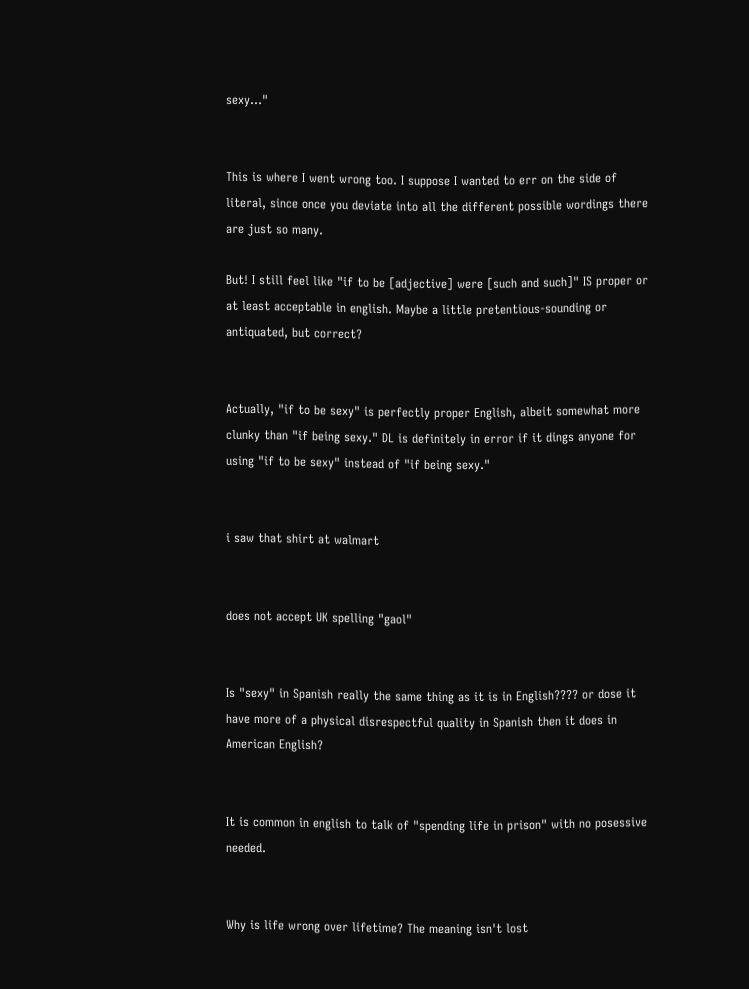sexy..."


This is where I went wrong too. I suppose I wanted to err on the side of literal, since once you deviate into all the different possible wordings there are just so many.

But! I still feel like "if to be [adjective] were [such and such]" IS proper or at least acceptable in english. Maybe a little pretentious-sounding or antiquated, but correct?


Actually, "if to be sexy" is perfectly proper English, albeit somewhat more clunky than "if being sexy." DL is definitely in error if it dings anyone for using "if to be sexy" instead of "if being sexy."


i saw that shirt at walmart


does not accept UK spelling "gaol"


Is "sexy" in Spanish really the same thing as it is in English???? or dose it have more of a physical disrespectful quality in Spanish then it does in American English?


It is common in english to talk of "spending life in prison" with no posessive needed.


Why is life wrong over lifetime? The meaning isn't lost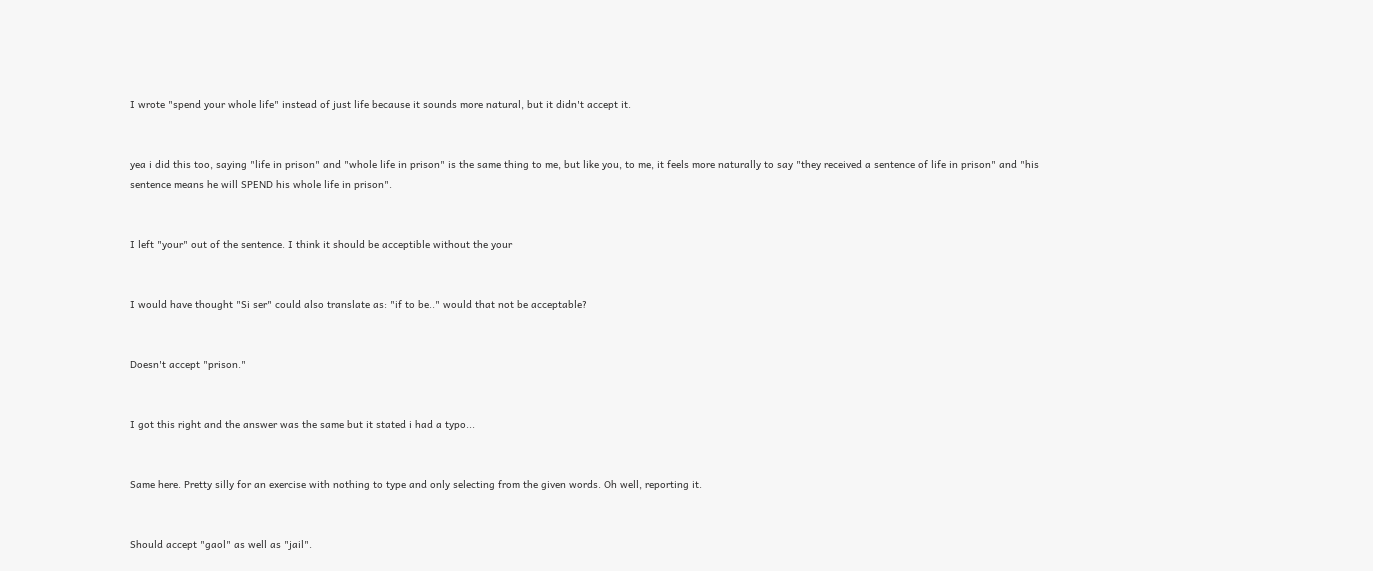I wrote "spend your whole life" instead of just life because it sounds more natural, but it didn't accept it.


yea i did this too, saying "life in prison" and "whole life in prison" is the same thing to me, but like you, to me, it feels more naturally to say "they received a sentence of life in prison" and "his sentence means he will SPEND his whole life in prison".


I left "your" out of the sentence. I think it should be acceptible without the your


I would have thought "Si ser" could also translate as: "if to be.." would that not be acceptable?


Doesn't accept "prison."


I got this right and the answer was the same but it stated i had a typo...


Same here. Pretty silly for an exercise with nothing to type and only selecting from the given words. Oh well, reporting it.


Should accept "gaol" as well as "jail".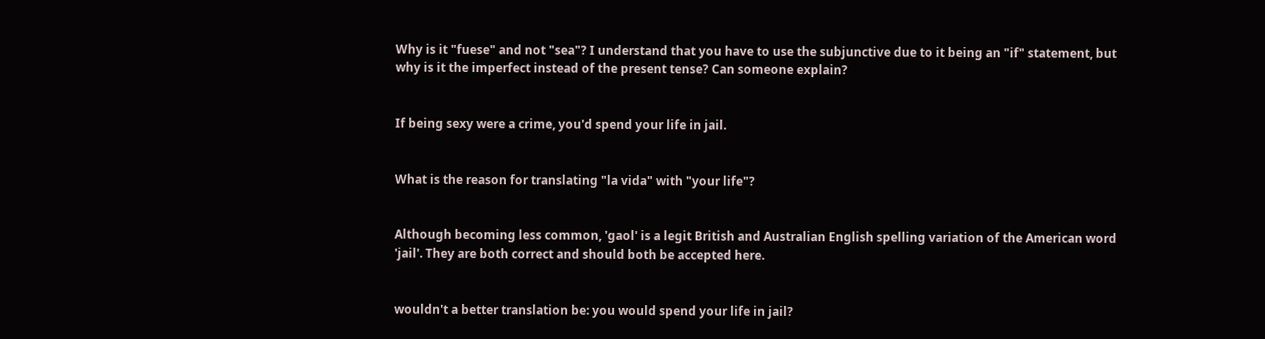Why is it "fuese" and not "sea"? I understand that you have to use the subjunctive due to it being an "if" statement, but why is it the imperfect instead of the present tense? Can someone explain?


If being sexy were a crime, you'd spend your life in jail.


What is the reason for translating "la vida" with "your life"?


Although becoming less common, 'gaol' is a legit British and Australian English spelling variation of the American word 'jail'. They are both correct and should both be accepted here.


wouldn't a better translation be: you would spend your life in jail?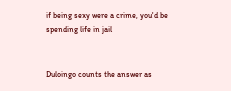if being sexy were a crime, you'd be spending life in jail


Duloingo counts the answer as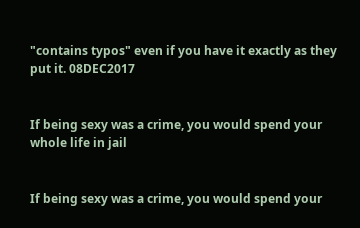"contains typos" even if you have it exactly as they put it. 08DEC2017


If being sexy was a crime, you would spend your whole life in jail


If being sexy was a crime, you would spend your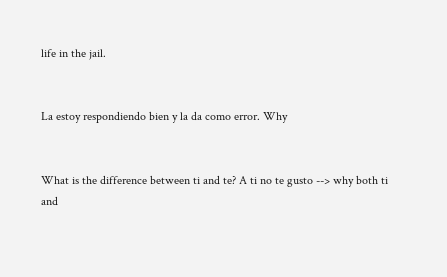life in the jail.


La estoy respondiendo bien y la da como error. Why


What is the difference between ti and te? A ti no te gusto --> why both ti and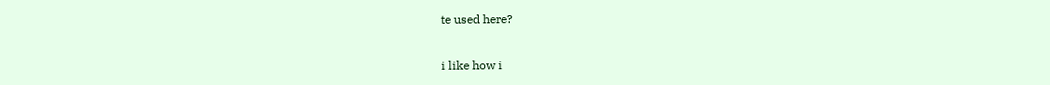te used here?


i like how i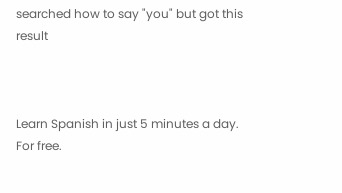searched how to say "you" but got this result



Learn Spanish in just 5 minutes a day. For free.